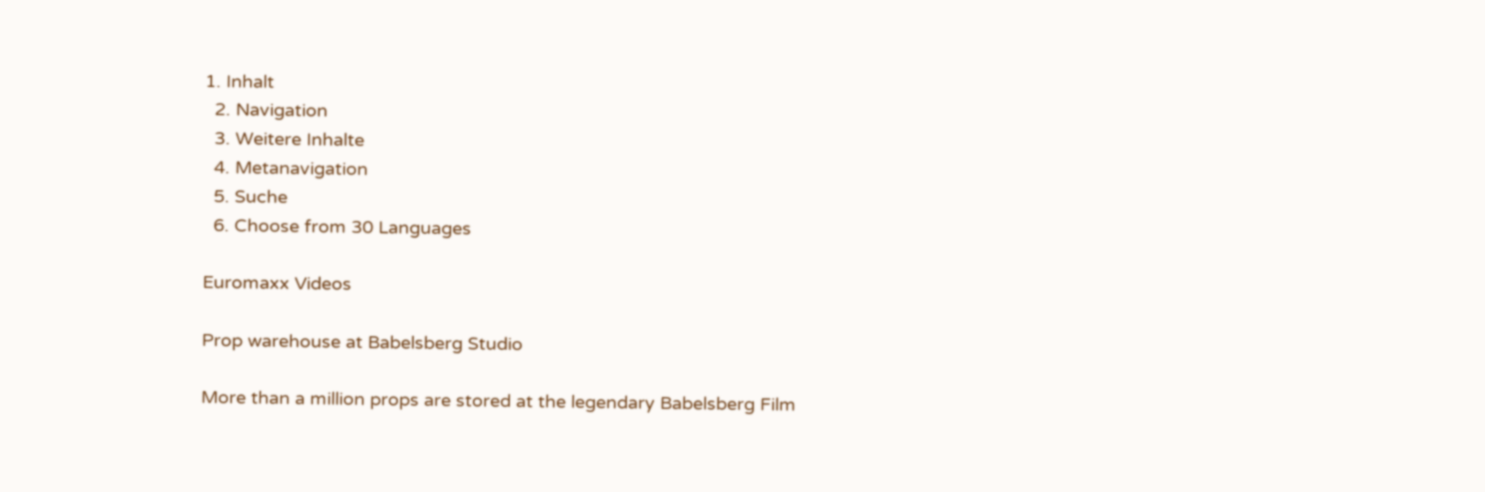1. Inhalt
  2. Navigation
  3. Weitere Inhalte
  4. Metanavigation
  5. Suche
  6. Choose from 30 Languages

Euromaxx Videos

Prop warehouse at Babelsberg Studio

More than a million props are stored at the legendary Babelsberg Film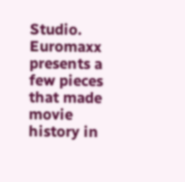Studio. Euromaxx presents a few pieces that made movie history in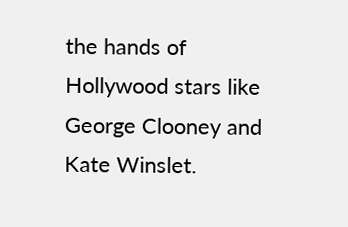the hands of Hollywood stars like George Clooney and Kate Winslet.